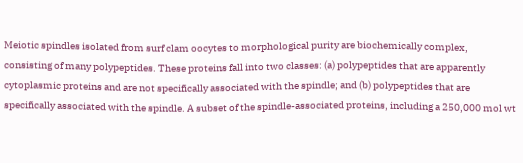Meiotic spindles isolated from surf clam oocytes to morphological purity are biochemically complex, consisting of many polypeptides. These proteins fall into two classes: (a) polypeptides that are apparently cytoplasmic proteins and are not specifically associated with the spindle; and (b) polypeptides that are specifically associated with the spindle. A subset of the spindle-associated proteins, including a 250,000 mol wt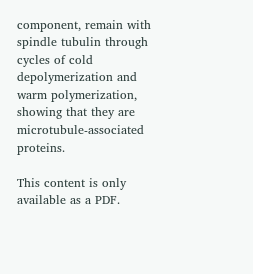component, remain with spindle tubulin through cycles of cold depolymerization and warm polymerization, showing that they are microtubule-associated proteins.

This content is only available as a PDF.